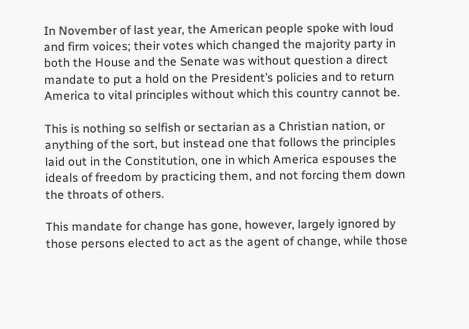In November of last year, the American people spoke with loud and firm voices; their votes which changed the majority party in both the House and the Senate was without question a direct mandate to put a hold on the President’s policies and to return America to vital principles without which this country cannot be.

This is nothing so selfish or sectarian as a Christian nation, or anything of the sort, but instead one that follows the principles laid out in the Constitution, one in which America espouses the ideals of freedom by practicing them, and not forcing them down the throats of others.

This mandate for change has gone, however, largely ignored by those persons elected to act as the agent of change, while those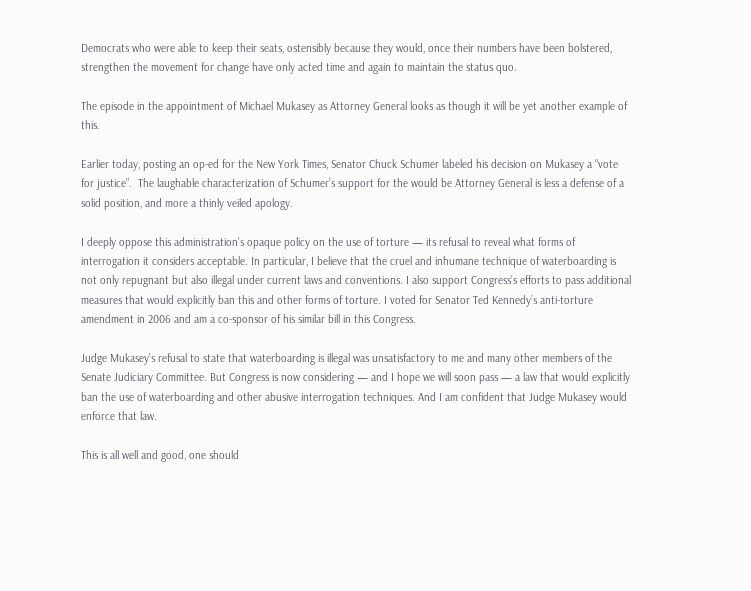Democrats who were able to keep their seats, ostensibly because they would, once their numbers have been bolstered, strengthen the movement for change have only acted time and again to maintain the status quo.

The episode in the appointment of Michael Mukasey as Attorney General looks as though it will be yet another example of this.

Earlier today, posting an op-ed for the New York Times, Senator Chuck Schumer labeled his decision on Mukasey a “vote for justice”.  The laughable characterization of Schumer’s support for the would be Attorney General is less a defense of a solid position, and more a thinly veiled apology.

I deeply oppose this administration’s opaque policy on the use of torture — its refusal to reveal what forms of interrogation it considers acceptable. In particular, I believe that the cruel and inhumane technique of waterboarding is not only repugnant but also illegal under current laws and conventions. I also support Congress’s efforts to pass additional measures that would explicitly ban this and other forms of torture. I voted for Senator Ted Kennedy’s anti-torture amendment in 2006 and am a co-sponsor of his similar bill in this Congress.

Judge Mukasey’s refusal to state that waterboarding is illegal was unsatisfactory to me and many other members of the Senate Judiciary Committee. But Congress is now considering — and I hope we will soon pass — a law that would explicitly ban the use of waterboarding and other abusive interrogation techniques. And I am confident that Judge Mukasey would enforce that law.

This is all well and good, one should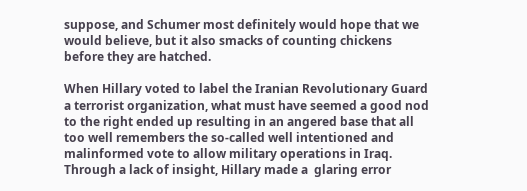suppose, and Schumer most definitely would hope that we would believe, but it also smacks of counting chickens before they are hatched.

When Hillary voted to label the Iranian Revolutionary Guard a terrorist organization, what must have seemed a good nod to the right ended up resulting in an angered base that all too well remembers the so-called well intentioned and malinformed vote to allow military operations in Iraq.  Through a lack of insight, Hillary made a  glaring error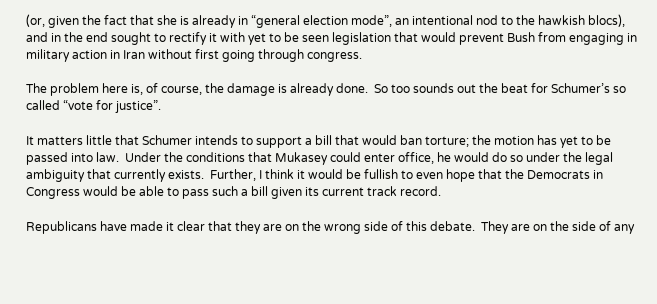(or, given the fact that she is already in “general election mode”, an intentional nod to the hawkish blocs), and in the end sought to rectify it with yet to be seen legislation that would prevent Bush from engaging in military action in Iran without first going through congress.

The problem here is, of course, the damage is already done.  So too sounds out the beat for Schumer’s so called “vote for justice”.

It matters little that Schumer intends to support a bill that would ban torture; the motion has yet to be passed into law.  Under the conditions that Mukasey could enter office, he would do so under the legal ambiguity that currently exists.  Further, I think it would be fullish to even hope that the Democrats in Congress would be able to pass such a bill given its current track record.

Republicans have made it clear that they are on the wrong side of this debate.  They are on the side of any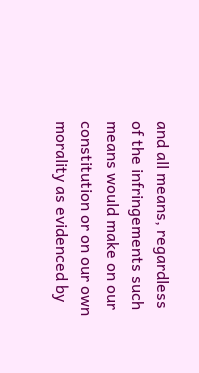and all means, regardless of the infringements such means would make on our constitution or on our own morality as evidenced by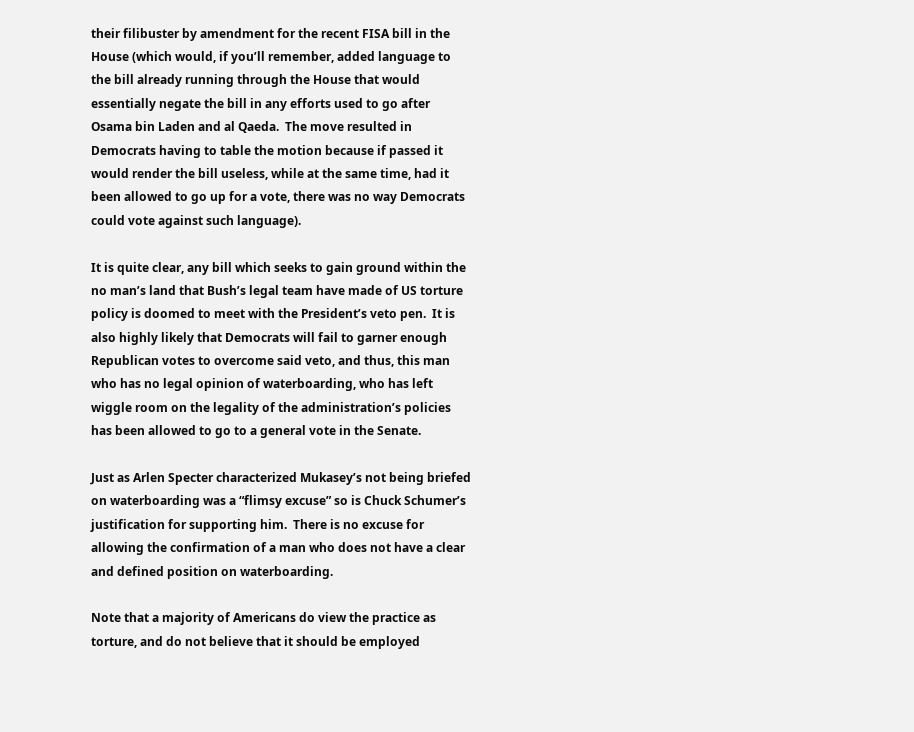their filibuster by amendment for the recent FISA bill in the House (which would, if you’ll remember, added language to the bill already running through the House that would essentially negate the bill in any efforts used to go after Osama bin Laden and al Qaeda.  The move resulted in Democrats having to table the motion because if passed it would render the bill useless, while at the same time, had it been allowed to go up for a vote, there was no way Democrats could vote against such language).

It is quite clear, any bill which seeks to gain ground within the no man’s land that Bush’s legal team have made of US torture policy is doomed to meet with the President’s veto pen.  It is also highly likely that Democrats will fail to garner enough Republican votes to overcome said veto, and thus, this man who has no legal opinion of waterboarding, who has left wiggle room on the legality of the administration’s policies has been allowed to go to a general vote in the Senate.

Just as Arlen Specter characterized Mukasey’s not being briefed on waterboarding was a “flimsy excuse” so is Chuck Schumer’s justification for supporting him.  There is no excuse for allowing the confirmation of a man who does not have a clear and defined position on waterboarding.

Note that a majority of Americans do view the practice as torture, and do not believe that it should be employed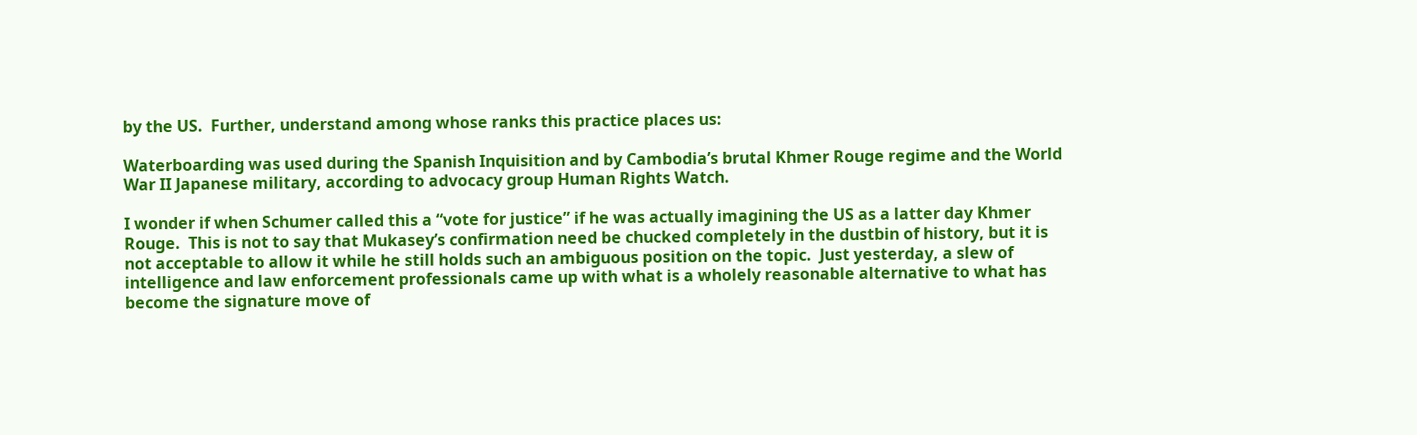by the US.  Further, understand among whose ranks this practice places us:

Waterboarding was used during the Spanish Inquisition and by Cambodia’s brutal Khmer Rouge regime and the World War II Japanese military, according to advocacy group Human Rights Watch.

I wonder if when Schumer called this a “vote for justice” if he was actually imagining the US as a latter day Khmer Rouge.  This is not to say that Mukasey’s confirmation need be chucked completely in the dustbin of history, but it is not acceptable to allow it while he still holds such an ambiguous position on the topic.  Just yesterday, a slew of intelligence and law enforcement professionals came up with what is a wholely reasonable alternative to what has become the signature move of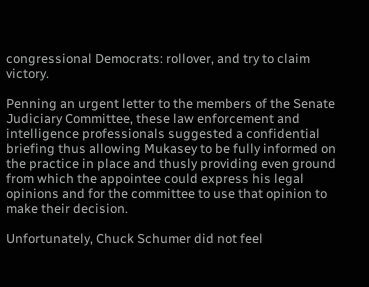congressional Democrats: rollover, and try to claim victory.

Penning an urgent letter to the members of the Senate Judiciary Committee, these law enforcement and intelligence professionals suggested a confidential briefing thus allowing Mukasey to be fully informed on the practice in place and thusly providing even ground from which the appointee could express his legal opinions and for the committee to use that opinion to make their decision.

Unfortunately, Chuck Schumer did not feel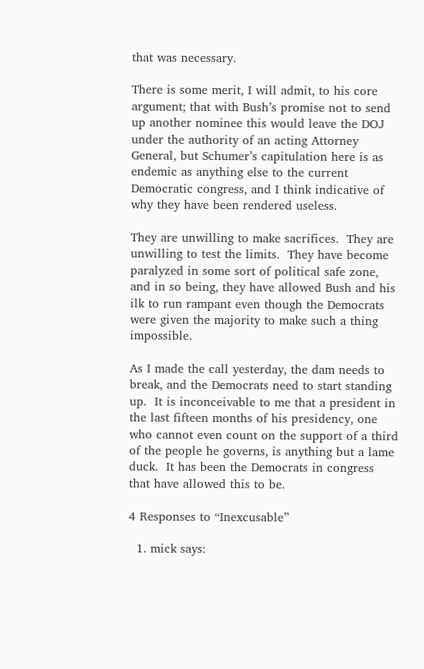that was necessary.

There is some merit, I will admit, to his core argument; that with Bush’s promise not to send up another nominee this would leave the DOJ under the authority of an acting Attorney General, but Schumer’s capitulation here is as endemic as anything else to the current Democratic congress, and I think indicative of why they have been rendered useless.

They are unwilling to make sacrifices.  They are unwilling to test the limits.  They have become paralyzed in some sort of political safe zone, and in so being, they have allowed Bush and his ilk to run rampant even though the Democrats were given the majority to make such a thing impossible.

As I made the call yesterday, the dam needs to break, and the Democrats need to start standing up.  It is inconceivable to me that a president in the last fifteen months of his presidency, one who cannot even count on the support of a third of the people he governs, is anything but a lame duck.  It has been the Democrats in congress that have allowed this to be.

4 Responses to “Inexcusable”

  1. mick says: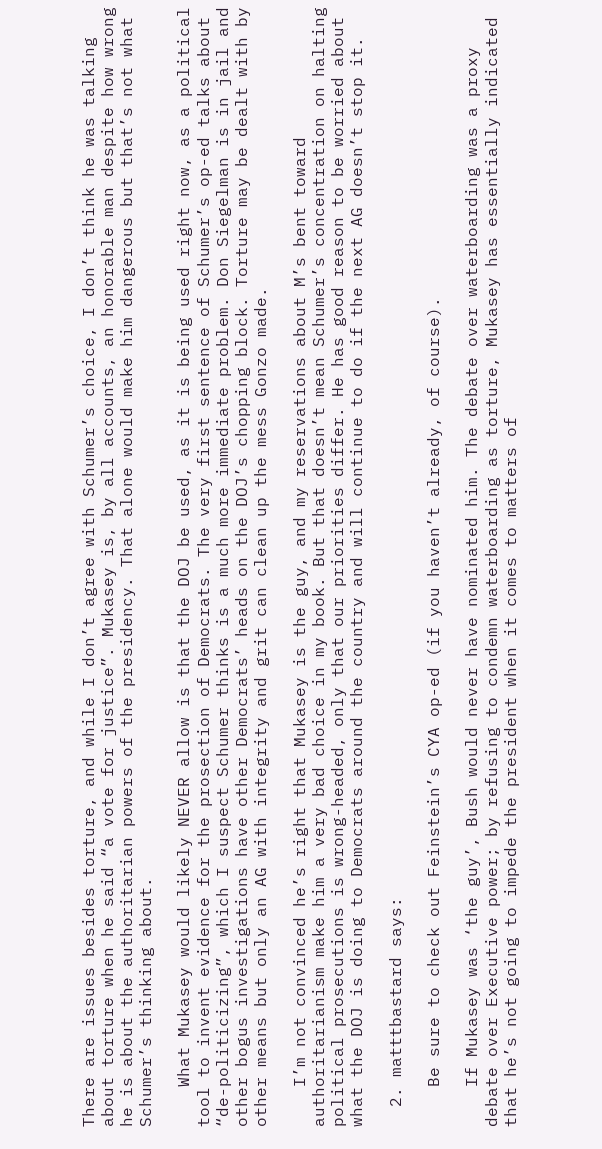There are issues besides torture, and while I don’t agree with Schumer’s choice, I don’t think he was talking about torture when he said “a vote for justice”. Mukasey is, by all accounts, an honorable man despite how wrong he is about the authoritarian powers of the presidency. That alone would make him dangerous but that’s not what Schumer’s thinking about.

    What Mukasey would likely NEVER allow is that the DOJ be used, as it is being used right now, as a political tool to invent evidence for the prosection of Democrats. The very first sentence of Schumer’s op-ed talks about “de-politicizing”, which I suspect Schumer thinks is a much more immediate problem. Don Siegelman is in jail and other bogus investigations have other Democrats’ heads on the DOJ’s chopping block. Torture may be dealt with by other means but only an AG with integrity and grit can clean up the mess Gonzo made.

    I’m not convinced he’s right that Mukasey is the guy, and my reservations about M’s bent toward authoritarianism make him a very bad choice in my book. But that doesn’t mean Schumer’s concentration on halting political prosecutions is wrong-headed, only that our priorities differ. He has good reason to be worried about what the DOJ is doing to Democrats around the country and will continue to do if the next AG doesn’t stop it.

  2. matttbastard says:

    Be sure to check out Feinstein’s CYA op-ed (if you haven’t already, of course).

    If Mukasey was ‘the guy’, Bush would never have nominated him. The debate over waterboarding was a proxy debate over Executive power; by refusing to condemn waterboarding as torture, Mukasey has essentially indicated that he’s not going to impede the president when it comes to matters of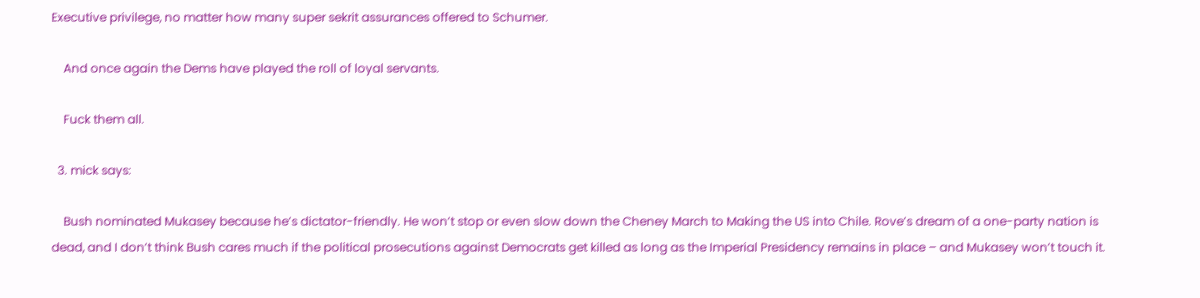Executive privilege, no matter how many super sekrit assurances offered to Schumer.

    And once again the Dems have played the roll of loyal servants.

    Fuck them all.

  3. mick says:

    Bush nominated Mukasey because he’s dictator-friendly. He won’t stop or even slow down the Cheney March to Making the US into Chile. Rove’s dream of a one-party nation is dead, and I don’t think Bush cares much if the political prosecutions against Democrats get killed as long as the Imperial Presidency remains in place – and Mukasey won’t touch it.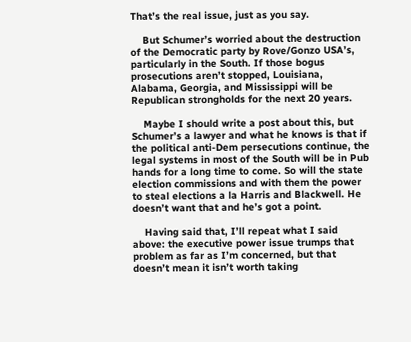That’s the real issue, just as you say.

    But Schumer’s worried about the destruction of the Democratic party by Rove/Gonzo USA’s, particularly in the South. If those bogus prosecutions aren’t stopped, Louisiana, Alabama, Georgia, and Mississippi will be Republican strongholds for the next 20 years.

    Maybe I should write a post about this, but Schumer’s a lawyer and what he knows is that if the political anti-Dem persecutions continue, the legal systems in most of the South will be in Pub hands for a long time to come. So will the state election commissions and with them the power to steal elections a la Harris and Blackwell. He doesn’t want that and he’s got a point.

    Having said that, I’ll repeat what I said above: the executive power issue trumps that problem as far as I’m concerned, but that doesn’t mean it isn’t worth taking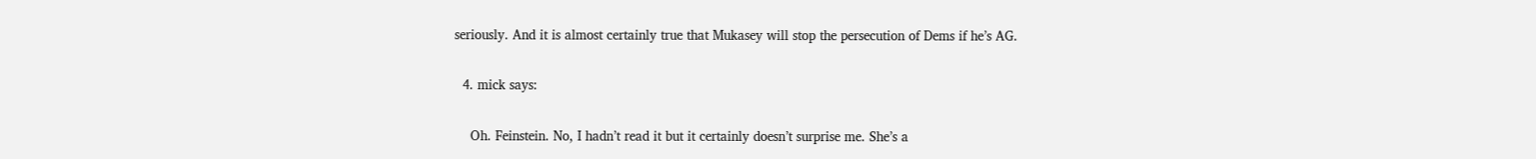seriously. And it is almost certainly true that Mukasey will stop the persecution of Dems if he’s AG.

  4. mick says:

    Oh. Feinstein. No, I hadn’t read it but it certainly doesn’t surprise me. She’s a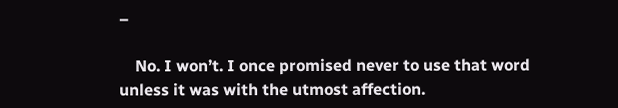–

    No. I won’t. I once promised never to use that word unless it was with the utmost affection.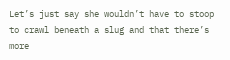Let’s just say she wouldn’t have to stoop to crawl beneath a slug and that there’s more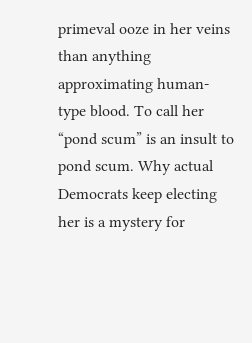primeval ooze in her veins than anything approximating human-type blood. To call her “pond scum” is an insult to pond scum. Why actual Democrats keep electing her is a mystery for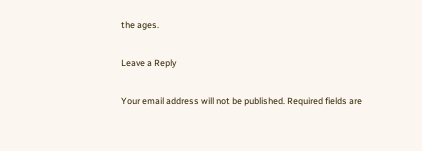the ages.

Leave a Reply

Your email address will not be published. Required fields are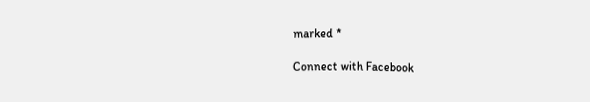marked *

Connect with Facebook